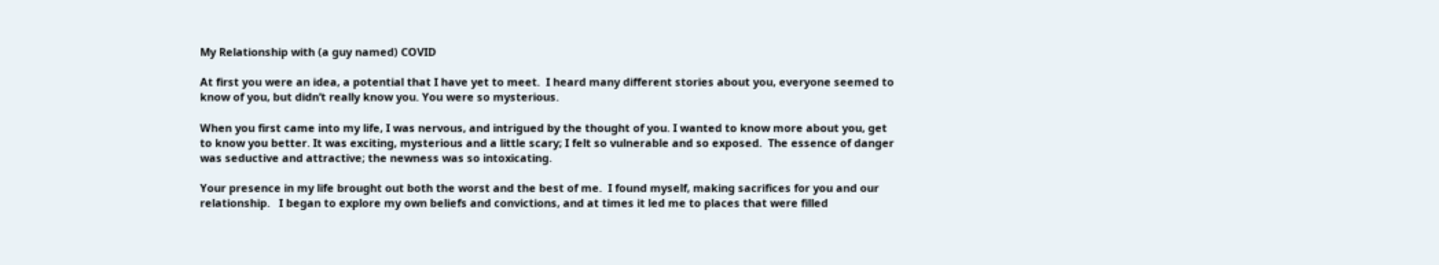My Relationship with (a guy named) COVID

At first you were an idea, a potential that I have yet to meet.  I heard many different stories about you, everyone seemed to know of you, but didn’t really know you. You were so mysterious.

When you first came into my life, I was nervous, and intrigued by the thought of you. I wanted to know more about you, get to know you better. It was exciting, mysterious and a little scary; I felt so vulnerable and so exposed.  The essence of danger was seductive and attractive; the newness was so intoxicating.

Your presence in my life brought out both the worst and the best of me.  I found myself, making sacrifices for you and our relationship.   I began to explore my own beliefs and convictions, and at times it led me to places that were filled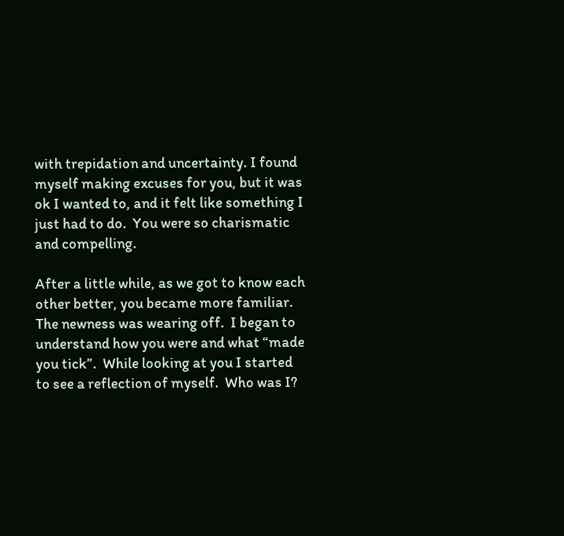with trepidation and uncertainty. I found myself making excuses for you, but it was ok I wanted to, and it felt like something I just had to do.  You were so charismatic and compelling.

After a little while, as we got to know each other better, you became more familiar. The newness was wearing off.  I began to understand how you were and what “made you tick”.  While looking at you I started to see a reflection of myself.  Who was I?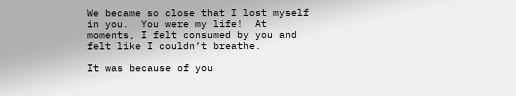We became so close that I lost myself in you.  You were my life!  At moments, I felt consumed by you and felt like I couldn’t breathe.

It was because of you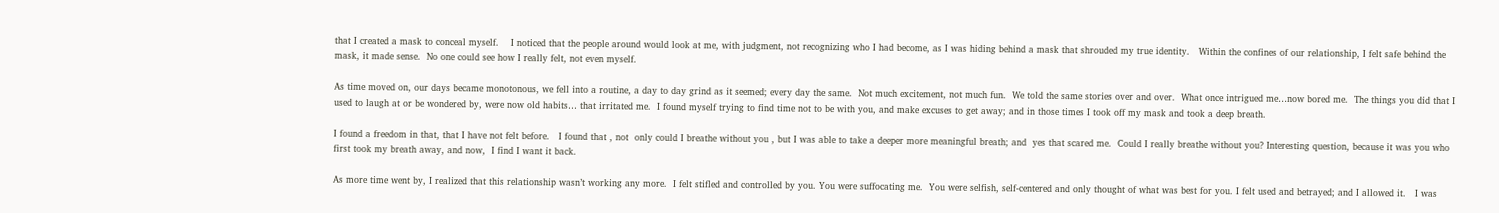that I created a mask to conceal myself.    I noticed that the people around would look at me, with judgment, not recognizing who I had become, as I was hiding behind a mask that shrouded my true identity.   Within the confines of our relationship, I felt safe behind the mask, it made sense.  No one could see how I really felt, not even myself.

As time moved on, our days became monotonous, we fell into a routine, a day to day grind as it seemed; every day the same.  Not much excitement, not much fun.  We told the same stories over and over.  What once intrigued me…now bored me.  The things you did that I used to laugh at or be wondered by, were now old habits… that irritated me.  I found myself trying to find time not to be with you, and make excuses to get away; and in those times I took off my mask and took a deep breath.

I found a freedom in that, that I have not felt before.   I found that , not  only could I breathe without you , but I was able to take a deeper more meaningful breath; and  yes that scared me.  Could I really breathe without you? Interesting question, because it was you who first took my breath away, and now,  I find I want it back.

As more time went by, I realized that this relationship wasn’t working any more.  I felt stifled and controlled by you. You were suffocating me.  You were selfish, self-centered and only thought of what was best for you. I felt used and betrayed; and I allowed it.   I was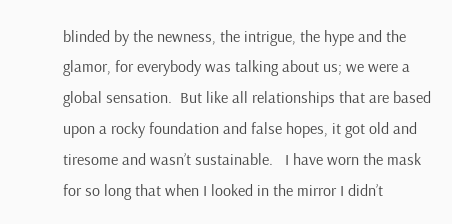blinded by the newness, the intrigue, the hype and the glamor, for everybody was talking about us; we were a global sensation.  But like all relationships that are based upon a rocky foundation and false hopes, it got old and tiresome and wasn’t sustainable.   I have worn the mask for so long that when I looked in the mirror I didn’t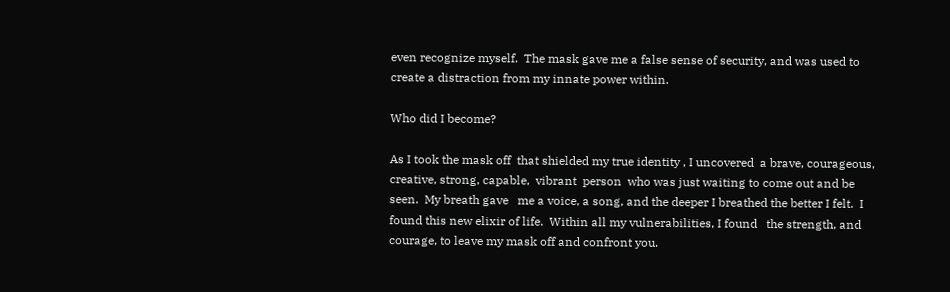even recognize myself.  The mask gave me a false sense of security, and was used to create a distraction from my innate power within.

Who did I become?

As I took the mask off  that shielded my true identity , I uncovered  a brave, courageous,  creative, strong, capable,  vibrant  person  who was just waiting to come out and be seen.  My breath gave   me a voice, a song, and the deeper I breathed the better I felt.  I found this new elixir of life.  Within all my vulnerabilities, I found   the strength, and courage, to leave my mask off and confront you.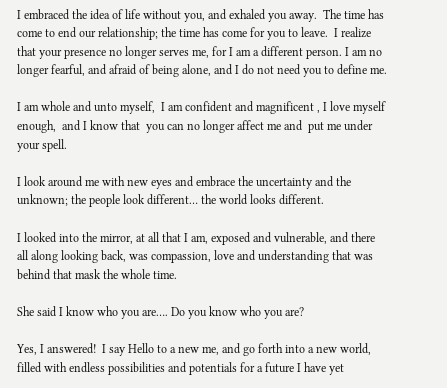I embraced the idea of life without you, and exhaled you away.  The time has come to end our relationship; the time has come for you to leave.  I realize that your presence no longer serves me, for I am a different person. I am no longer fearful, and afraid of being alone, and I do not need you to define me.

I am whole and unto myself,  I am confident and magnificent , I love myself enough,  and I know that  you can no longer affect me and  put me under your spell.

I look around me with new eyes and embrace the uncertainty and the unknown; the people look different… the world looks different.

I looked into the mirror, at all that I am, exposed and vulnerable, and there all along looking back, was compassion, love and understanding that was behind that mask the whole time.

She said I know who you are…. Do you know who you are?

Yes, I answered!  I say Hello to a new me, and go forth into a new world, filled with endless possibilities and potentials for a future I have yet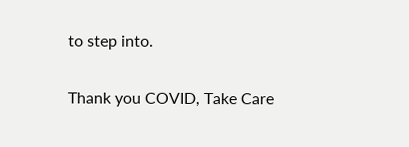to step into.

Thank you COVID, Take Care